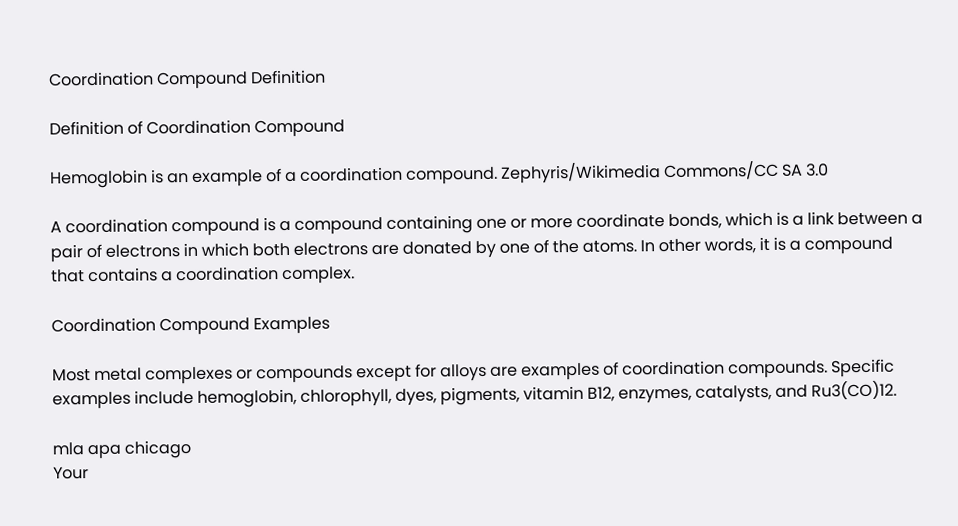Coordination Compound Definition

Definition of Coordination Compound

Hemoglobin is an example of a coordination compound. Zephyris/Wikimedia Commons/CC SA 3.0

A coordination compound is a compound containing one or more coordinate bonds, which is a link between a pair of electrons in which both electrons are donated by one of the atoms. In other words, it is a compound that contains a coordination complex.

Coordination Compound Examples

Most metal complexes or compounds except for alloys are examples of coordination compounds. Specific examples include hemoglobin, chlorophyll, dyes, pigments, vitamin B12, enzymes, catalysts, and Ru3(CO)12.

mla apa chicago
Your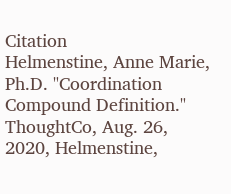Citation
Helmenstine, Anne Marie, Ph.D. "Coordination Compound Definition." ThoughtCo, Aug. 26, 2020, Helmenstine,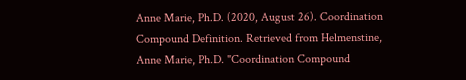Anne Marie, Ph.D. (2020, August 26). Coordination Compound Definition. Retrieved from Helmenstine, Anne Marie, Ph.D. "Coordination Compound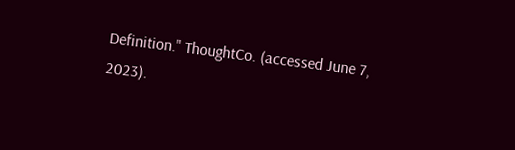Definition." ThoughtCo. (accessed June 7, 2023).